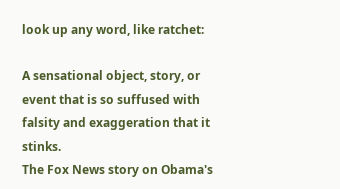look up any word, like ratchet:

A sensational object, story, or event that is so suffused with falsity and exaggeration that it stinks.
The Fox News story on Obama's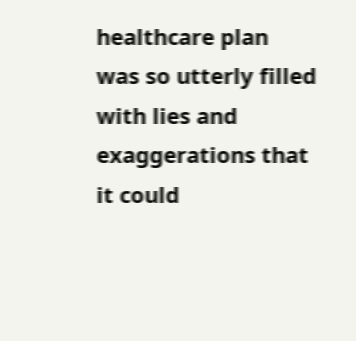healthcare plan was so utterly filled with lies and exaggerations that it could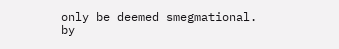only be deemed smegmational.
by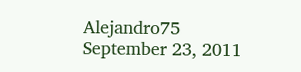Alejandro75 September 23, 2011